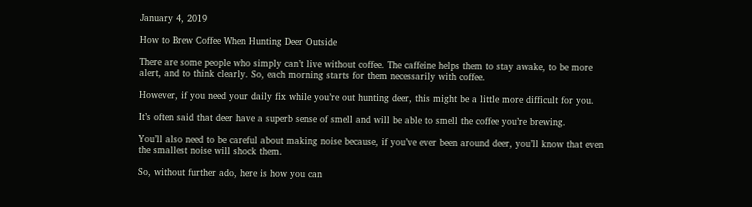January 4, 2019

How to Brew Coffee When Hunting Deer Outside

There are some people who simply can’t live without coffee. The caffeine helps them to stay awake, to be more alert, and to think clearly. So, each morning starts for them necessarily with coffee.

However, if you need your daily fix while you’re out hunting deer, this might be a little more difficult for you.

It’s often said that deer have a superb sense of smell and will be able to smell the coffee you’re brewing.

You’ll also need to be careful about making noise because, if you’ve ever been around deer, you’ll know that even the smallest noise will shock them.

So, without further ado, here is how you can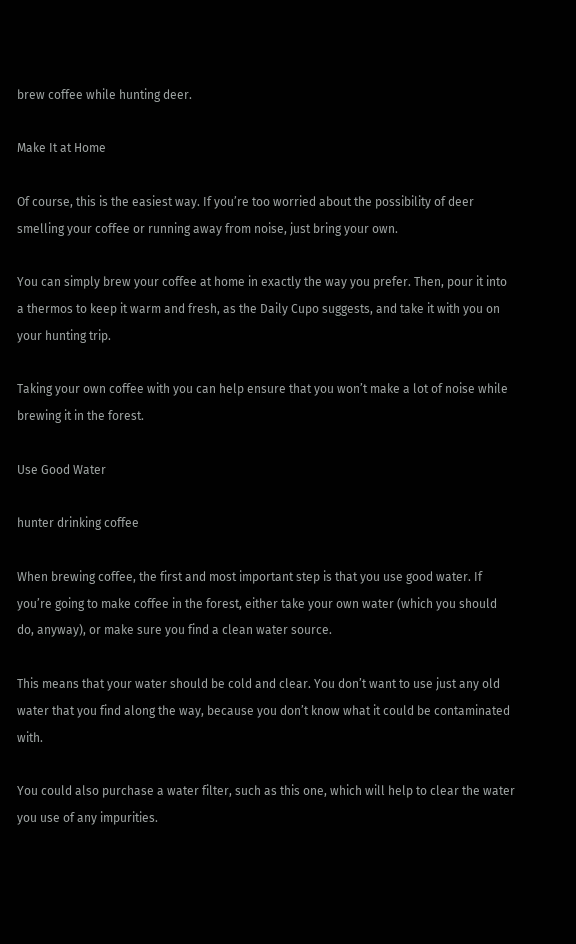brew coffee while hunting deer.

Make It at Home

Of course, this is the easiest way. If you’re too worried about the possibility of deer smelling your coffee or running away from noise, just bring your own.

You can simply brew your coffee at home in exactly the way you prefer. Then, pour it into a thermos to keep it warm and fresh, as the Daily Cupo suggests, and take it with you on your hunting trip.

Taking your own coffee with you can help ensure that you won’t make a lot of noise while brewing it in the forest.

Use Good Water

hunter drinking coffee

When brewing coffee, the first and most important step is that you use good water. If you’re going to make coffee in the forest, either take your own water (which you should do, anyway), or make sure you find a clean water source.

This means that your water should be cold and clear. You don’t want to use just any old water that you find along the way, because you don’t know what it could be contaminated with.

You could also purchase a water filter, such as this one, which will help to clear the water you use of any impurities.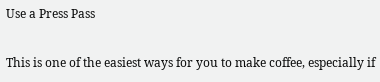Use a Press Pass

This is one of the easiest ways for you to make coffee, especially if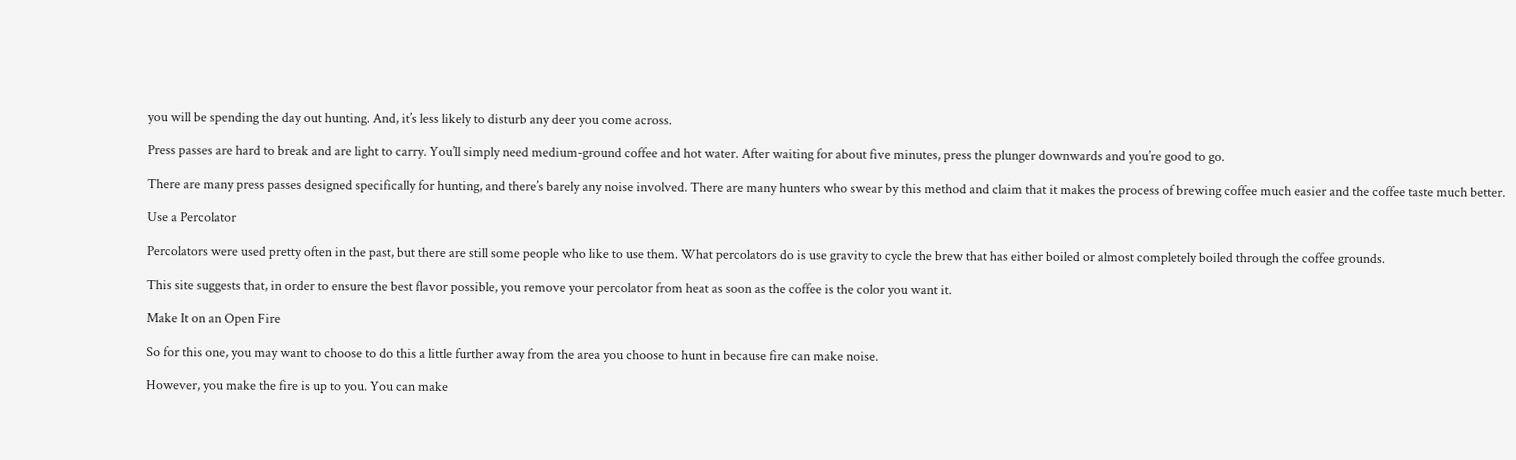you will be spending the day out hunting. And, it’s less likely to disturb any deer you come across.

Press passes are hard to break and are light to carry. You’ll simply need medium-ground coffee and hot water. After waiting for about five minutes, press the plunger downwards and you’re good to go.

There are many press passes designed specifically for hunting, and there’s barely any noise involved. There are many hunters who swear by this method and claim that it makes the process of brewing coffee much easier and the coffee taste much better.

Use a Percolator

Percolators were used pretty often in the past, but there are still some people who like to use them. What percolators do is use gravity to cycle the brew that has either boiled or almost completely boiled through the coffee grounds.

This site suggests that, in order to ensure the best flavor possible, you remove your percolator from heat as soon as the coffee is the color you want it.

Make It on an Open Fire

So for this one, you may want to choose to do this a little further away from the area you choose to hunt in because fire can make noise.

However, you make the fire is up to you. You can make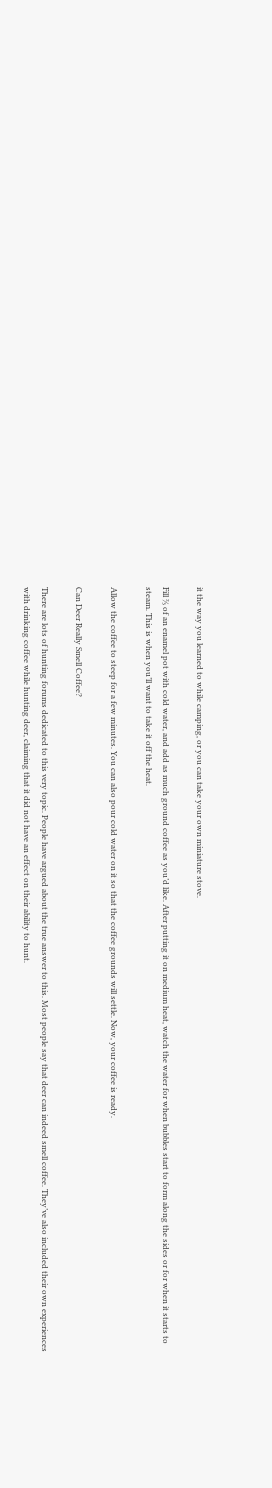it the way you learned to while camping, or you can take your own miniature stove.

Fill ⅔ of an enamel pot with cold water, and add as much ground coffee as you’d like. After putting it on medium heat, watch the water for when bubbles start to form along the sides or for when it starts to steam. This is when you’ll want to take it off the heat.

Allow the coffee to steep for a few minutes. You can also pour cold water on it so that the coffee grounds will settle. Now, your coffee is ready.

Can Deer Really Smell Coffee?

There are lots of hunting forums dedicated to this very topic. People have argued about the true answer to this. Most people say that deer can indeed smell coffee. They’ve also included their own experiences with drinking coffee while hunting deer, claiming that it did not have an effect on their ability to hunt.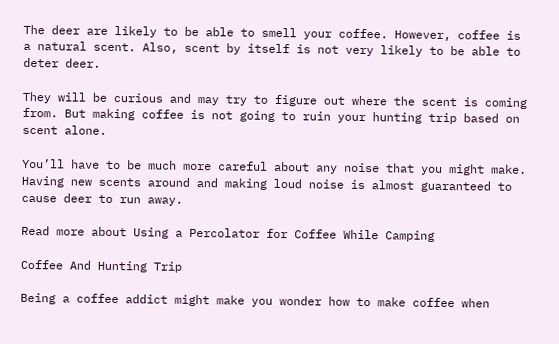The deer are likely to be able to smell your coffee. However, coffee is a natural scent. Also, scent by itself is not very likely to be able to deter deer.

They will be curious and may try to figure out where the scent is coming from. But making coffee is not going to ruin your hunting trip based on scent alone.

You’ll have to be much more careful about any noise that you might make. Having new scents around and making loud noise is almost guaranteed to cause deer to run away.

Read more about Using a Percolator for Coffee While Camping

Coffee And Hunting Trip

Being a coffee addict might make you wonder how to make coffee when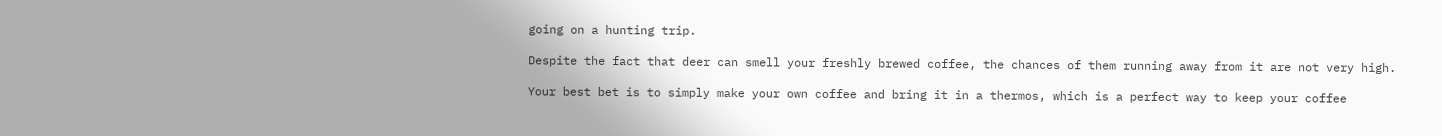going on a hunting trip.

Despite the fact that deer can smell your freshly brewed coffee, the chances of them running away from it are not very high.

Your best bet is to simply make your own coffee and bring it in a thermos, which is a perfect way to keep your coffee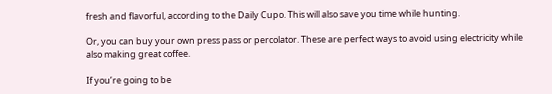fresh and flavorful, according to the Daily Cupo. This will also save you time while hunting.

Or, you can buy your own press pass or percolator. These are perfect ways to avoid using electricity while also making great coffee.

If you’re going to be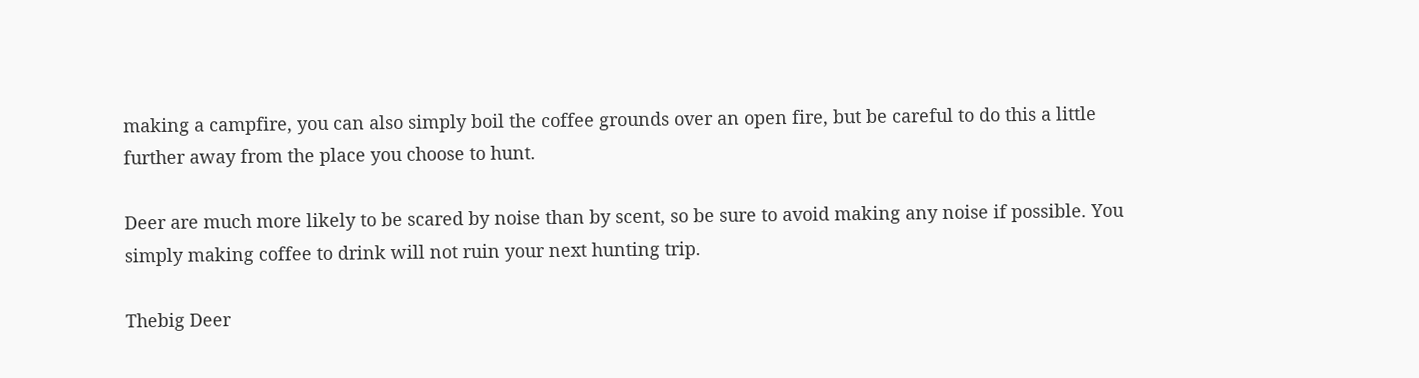making a campfire, you can also simply boil the coffee grounds over an open fire, but be careful to do this a little further away from the place you choose to hunt.

Deer are much more likely to be scared by noise than by scent, so be sure to avoid making any noise if possible. You simply making coffee to drink will not ruin your next hunting trip.

Thebig Deer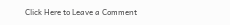Click Here to Leave a Comment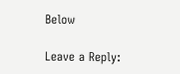Below

Leave a Reply: